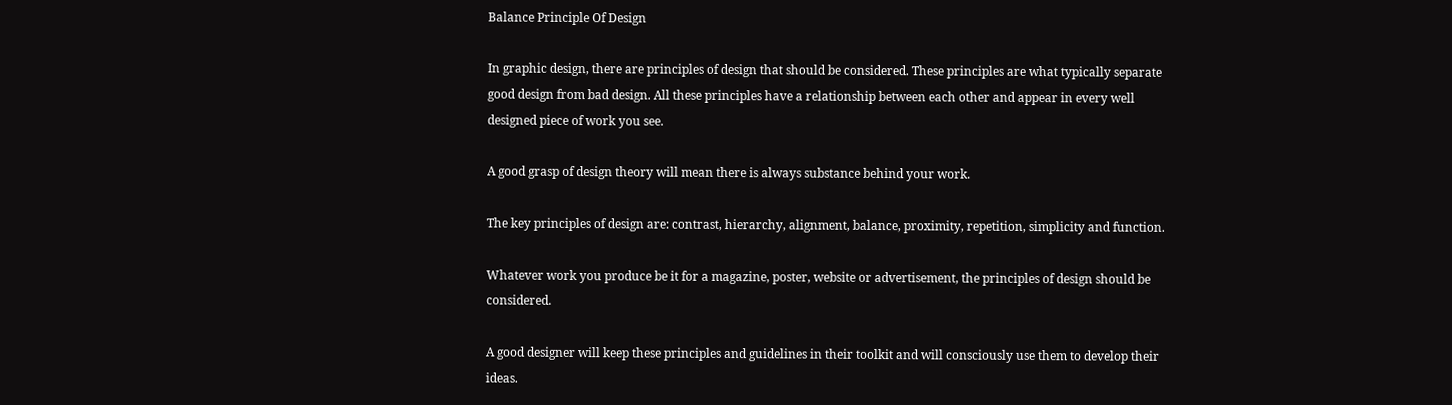Balance Principle Of Design

In graphic design, there are principles of design that should be considered. These principles are what typically separate good design from bad design. All these principles have a relationship between each other and appear in every well designed piece of work you see.

A good grasp of design theory will mean there is always substance behind your work.

The key principles of design are: contrast, hierarchy, alignment, balance, proximity, repetition, simplicity and function.

Whatever work you produce be it for a magazine, poster, website or advertisement, the principles of design should be considered.

A good designer will keep these principles and guidelines in their toolkit and will consciously use them to develop their ideas.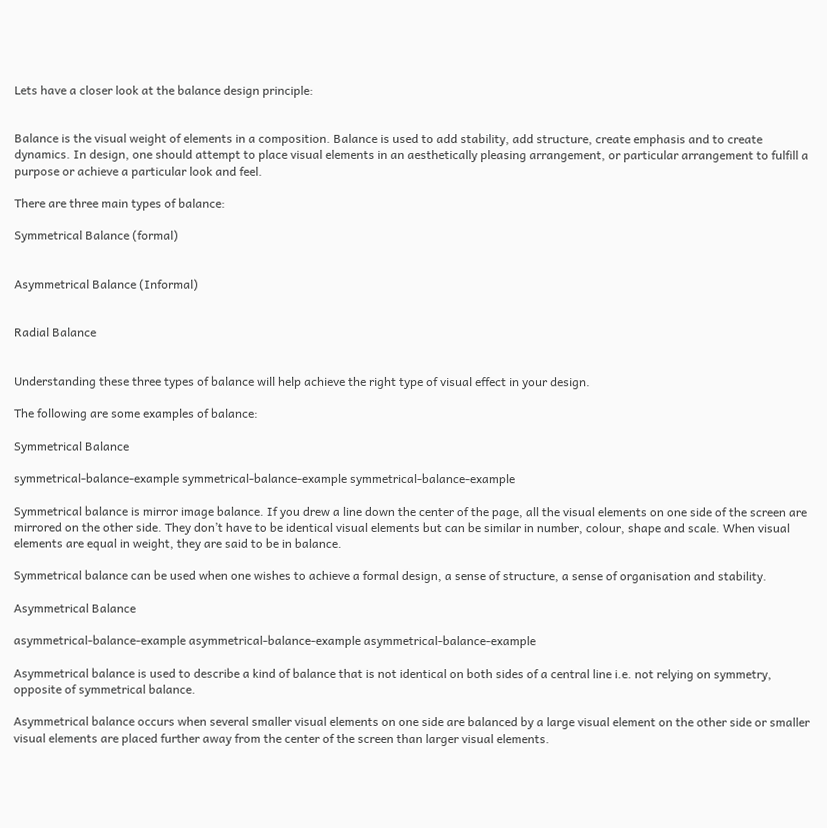Lets have a closer look at the balance design principle:


Balance is the visual weight of elements in a composition. Balance is used to add stability, add structure, create emphasis and to create dynamics. In design, one should attempt to place visual elements in an aesthetically pleasing arrangement, or particular arrangement to fulfill a purpose or achieve a particular look and feel.

There are three main types of balance:

Symmetrical Balance (formal)


Asymmetrical Balance (Informal)


Radial Balance


Understanding these three types of balance will help achieve the right type of visual effect in your design.

The following are some examples of balance:

Symmetrical Balance

symmetrical-balance-example symmetrical-balance-example symmetrical-balance-example

Symmetrical balance is mirror image balance. If you drew a line down the center of the page, all the visual elements on one side of the screen are mirrored on the other side. They don’t have to be identical visual elements but can be similar in number, colour, shape and scale. When visual elements are equal in weight, they are said to be in balance.

Symmetrical balance can be used when one wishes to achieve a formal design, a sense of structure, a sense of organisation and stability.

Asymmetrical Balance

asymmetrical-balance-example asymmetrical-balance-example asymmetrical-balance-example

Asymmetrical balance is used to describe a kind of balance that is not identical on both sides of a central line i.e. not relying on symmetry, opposite of symmetrical balance.

Asymmetrical balance occurs when several smaller visual elements on one side are balanced by a large visual element on the other side or smaller visual elements are placed further away from the center of the screen than larger visual elements.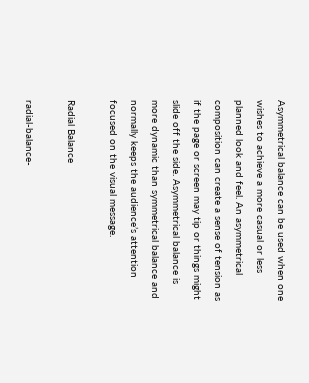Asymmetrical balance can be used when one wishes to achieve a more casual or less planned look and feel. An asymmetrical composition can create a sense of tension as if the page or screen may tip or things might slide off the side. Asymmetrical balance is more dynamic than symmetrical balance and normally keeps the audience’s attention focused on the visual message.

Radial Balance

radial-balance-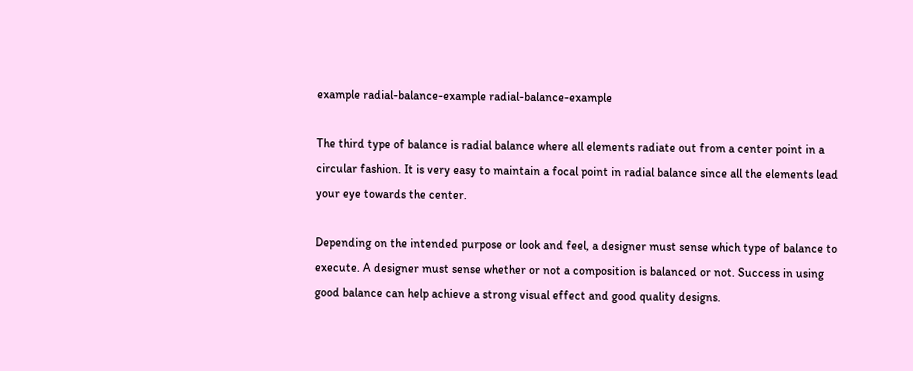example radial-balance-example radial-balance-example

The third type of balance is radial balance where all elements radiate out from a center point in a circular fashion. It is very easy to maintain a focal point in radial balance since all the elements lead your eye towards the center.

Depending on the intended purpose or look and feel, a designer must sense which type of balance to execute. A designer must sense whether or not a composition is balanced or not. Success in using good balance can help achieve a strong visual effect and good quality designs.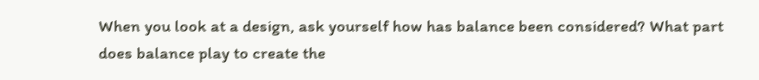When you look at a design, ask yourself how has balance been considered? What part does balance play to create the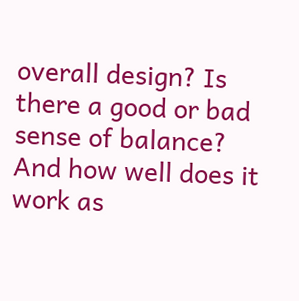overall design? Is there a good or bad sense of balance? And how well does it work as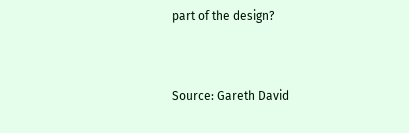part of the design?


Source: Gareth David